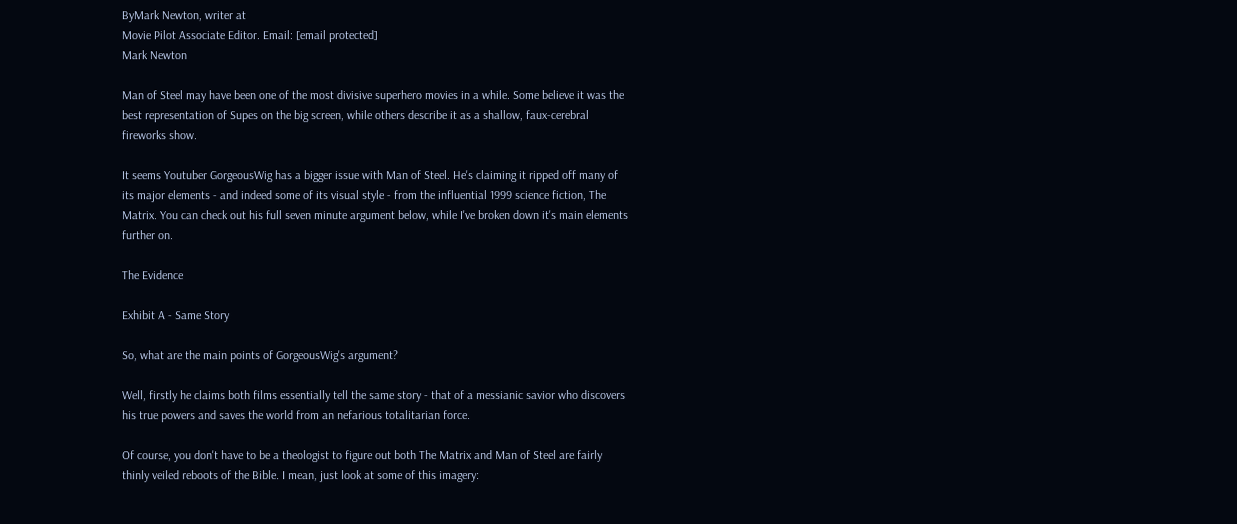ByMark Newton, writer at
Movie Pilot Associate Editor. Email: [email protected]
Mark Newton

Man of Steel may have been one of the most divisive superhero movies in a while. Some believe it was the best representation of Supes on the big screen, while others describe it as a shallow, faux-cerebral fireworks show.

It seems Youtuber GorgeousWig has a bigger issue with Man of Steel. He's claiming it ripped off many of its major elements - and indeed some of its visual style - from the influential 1999 science fiction, The Matrix. You can check out his full seven minute argument below, while I've broken down it's main elements further on.

The Evidence

Exhibit A - Same Story

So, what are the main points of GorgeousWig's argument?

Well, firstly he claims both films essentially tell the same story - that of a messianic savior who discovers his true powers and saves the world from an nefarious totalitarian force.

Of course, you don't have to be a theologist to figure out both The Matrix and Man of Steel are fairly thinly veiled reboots of the Bible. I mean, just look at some of this imagery: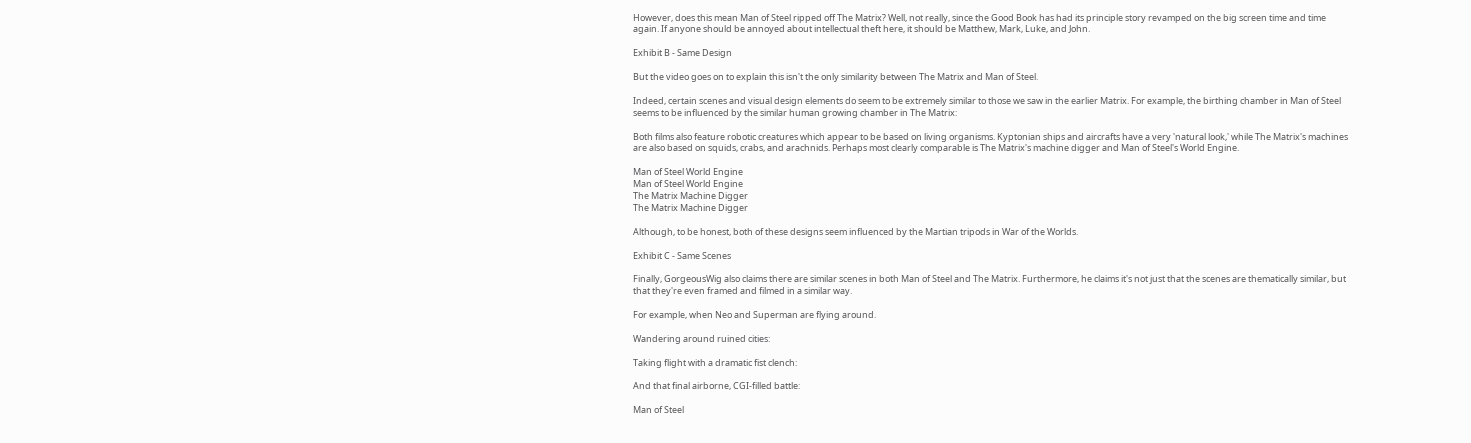However, does this mean Man of Steel ripped off The Matrix? Well, not really, since the Good Book has had its principle story revamped on the big screen time and time again. If anyone should be annoyed about intellectual theft here, it should be Matthew, Mark, Luke, and John.

Exhibit B - Same Design

But the video goes on to explain this isn't the only similarity between The Matrix and Man of Steel.

Indeed, certain scenes and visual design elements do seem to be extremely similar to those we saw in the earlier Matrix. For example, the birthing chamber in Man of Steel seems to be influenced by the similar human growing chamber in The Matrix:

Both films also feature robotic creatures which appear to be based on living organisms. Kyptonian ships and aircrafts have a very 'natural look,' while The Matrix's machines are also based on squids, crabs, and arachnids. Perhaps most clearly comparable is The Matrix's machine digger and Man of Steel's World Engine.

Man of Steel World Engine
Man of Steel World Engine
The Matrix Machine Digger
The Matrix Machine Digger

Although, to be honest, both of these designs seem influenced by the Martian tripods in War of the Worlds.

Exhibit C - Same Scenes

Finally, GorgeousWig also claims there are similar scenes in both Man of Steel and The Matrix. Furthermore, he claims it's not just that the scenes are thematically similar, but that they're even framed and filmed in a similar way.

For example, when Neo and Superman are flying around.

Wandering around ruined cities:

Taking flight with a dramatic fist clench:

And that final airborne, CGI-filled battle:

Man of Steel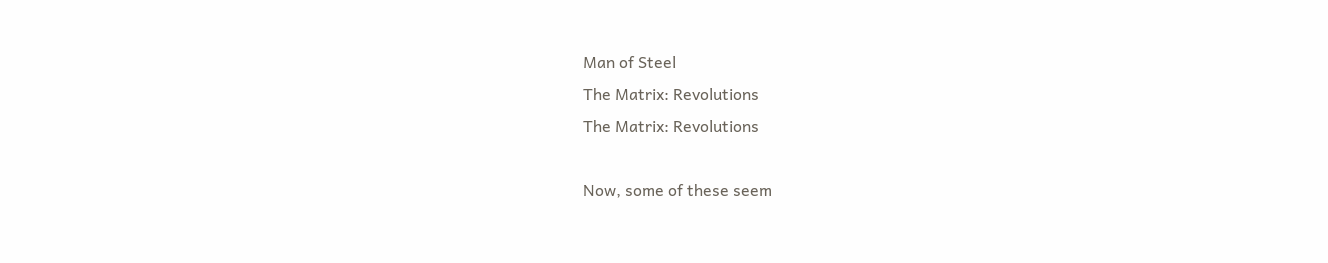Man of Steel
The Matrix: Revolutions
The Matrix: Revolutions

Now, some of these seem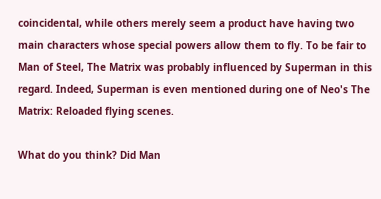coincidental, while others merely seem a product have having two main characters whose special powers allow them to fly. To be fair to Man of Steel, The Matrix was probably influenced by Superman in this regard. Indeed, Superman is even mentioned during one of Neo's The Matrix: Reloaded flying scenes.

What do you think? Did Man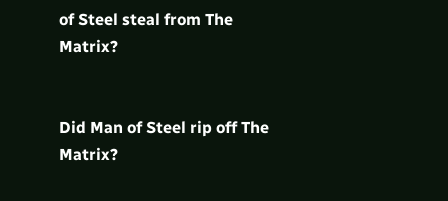of Steel steal from The Matrix?


Did Man of Steel rip off The Matrix?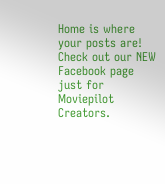Home is where your posts are! Check out our NEW Facebook page just for Moviepilot Creators.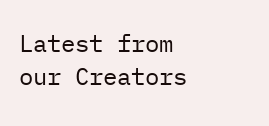Latest from our Creators